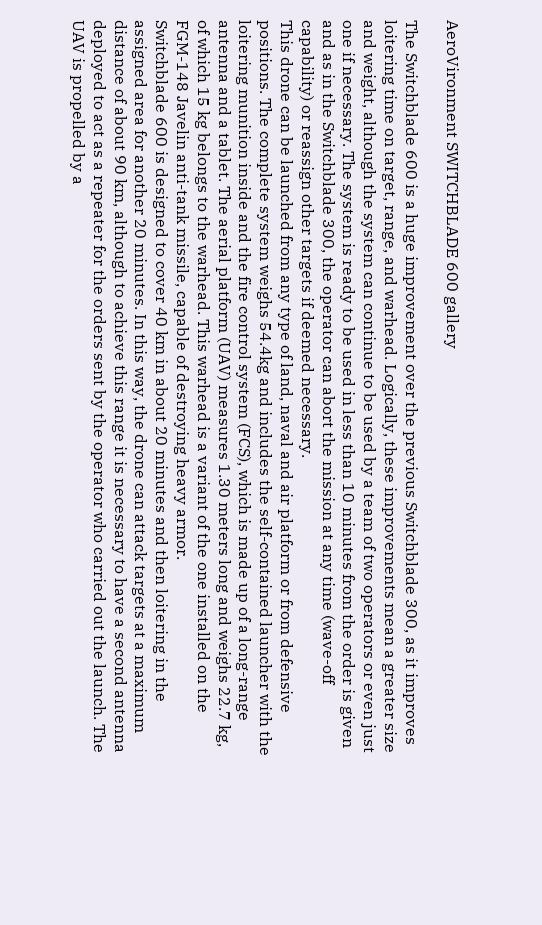AeroVironment SWITCHBLADE 600 gallery

The Switchblade 600 is a huge improvement over the previous Switchblade 300, as it improves loitering time on target, range, and warhead. Logically, these improvements mean a greater size and weight, although the system can continue to be used by a team of two operators or even just one if necessary. The system is ready to be used in less than 10 minutes from the order is given and as in the Switchblade 300, the operator can abort the mission at any time (wave-off capability) or reassign other targets if deemed necessary.
This drone can be launched from any type of land, naval and air platform or from defensive positions. The complete system weighs 54.4kg and includes the self-contained launcher with the loitering munition inside and the fire control system (FCS), which is made up of a long-range antenna and a tablet. The aerial platform (UAV) measures 1.30 meters long and weighs 22.7 kg, of which 15 kg belongs to the warhead. This warhead is a variant of the one installed on the FGM-148 Javelin anti-tank missile, capable of destroying heavy armor.
Switchblade 600 is designed to cover 40 km in about 20 minutes and then loitering in the assigned area for another 20 minutes. In this way, the drone can attack targets at a maximum distance of about 90 km, although to achieve this range it is necessary to have a second antenna deployed to act as a repeater for the orders sent by the operator who carried out the launch. The UAV is propelled by a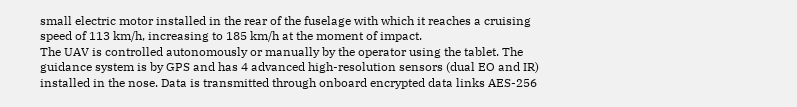small electric motor installed in the rear of the fuselage with which it reaches a cruising speed of 113 km/h, increasing to 185 km/h at the moment of impact.
The UAV is controlled autonomously or manually by the operator using the tablet. The guidance system is by GPS and has 4 advanced high-resolution sensors (dual EO and IR) installed in the nose. Data is transmitted through onboard encrypted data links AES-256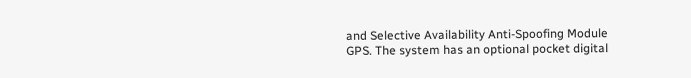and Selective Availability Anti-Spoofing Module GPS. The system has an optional pocket digital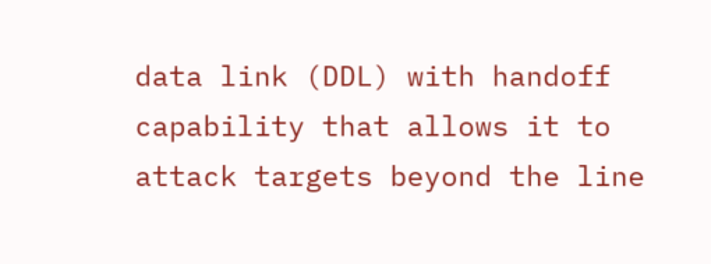data link (DDL) with handoff capability that allows it to attack targets beyond the line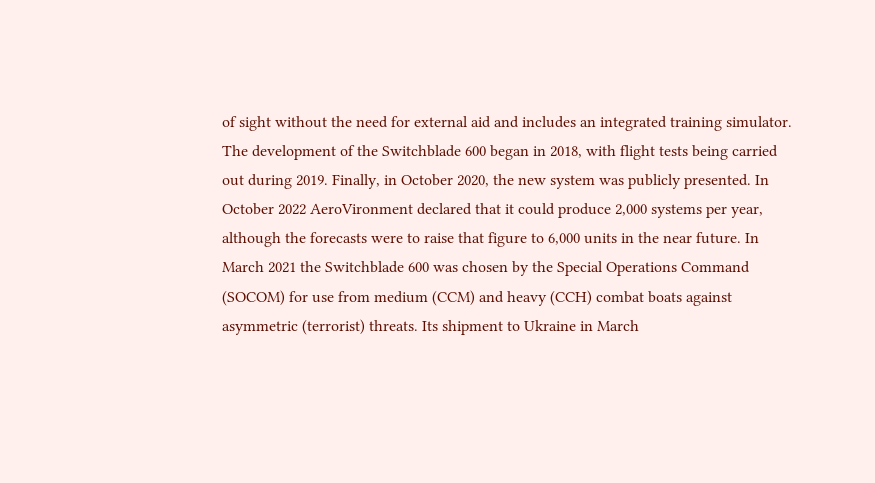of sight without the need for external aid and includes an integrated training simulator.
The development of the Switchblade 600 began in 2018, with flight tests being carried out during 2019. Finally, in October 2020, the new system was publicly presented. In October 2022 AeroVironment declared that it could produce 2,000 systems per year, although the forecasts were to raise that figure to 6,000 units in the near future. In March 2021 the Switchblade 600 was chosen by the Special Operations Command (SOCOM) for use from medium (CCM) and heavy (CCH) combat boats against asymmetric (terrorist) threats. Its shipment to Ukraine in March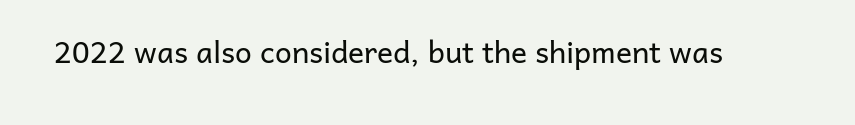2022 was also considered, but the shipment was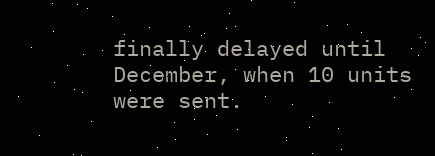finally delayed until December, when 10 units were sent.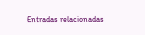Entradas relacionadas